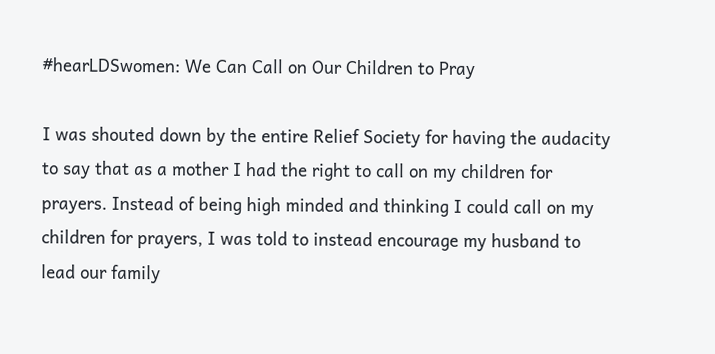#hearLDSwomen: We Can Call on Our Children to Pray

I was shouted down by the entire Relief Society for having the audacity to say that as a mother I had the right to call on my children for prayers. Instead of being high minded and thinking I could call on my children for prayers, I was told to instead encourage my husband to lead our family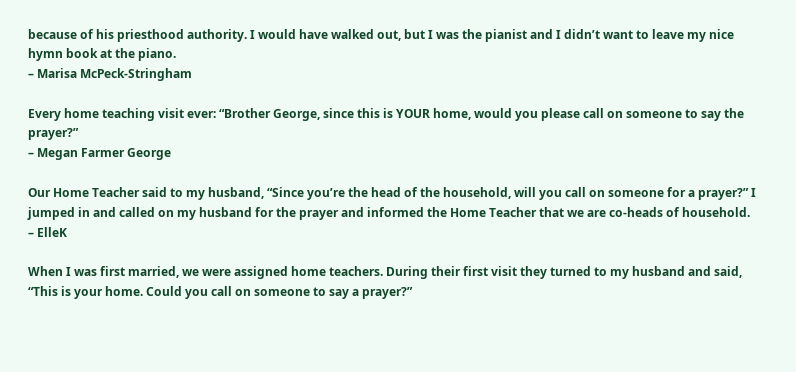because of his priesthood authority. I would have walked out, but I was the pianist and I didn’t want to leave my nice hymn book at the piano.
– Marisa McPeck-Stringham

Every home teaching visit ever: “Brother George, since this is YOUR home, would you please call on someone to say the prayer?”
– Megan Farmer George

Our Home Teacher said to my husband, “Since you’re the head of the household, will you call on someone for a prayer?” I jumped in and called on my husband for the prayer and informed the Home Teacher that we are co-heads of household.
– ElleK

When I was first married, we were assigned home teachers. During their first visit they turned to my husband and said, “This is your home. Could you call on someone to say a prayer?”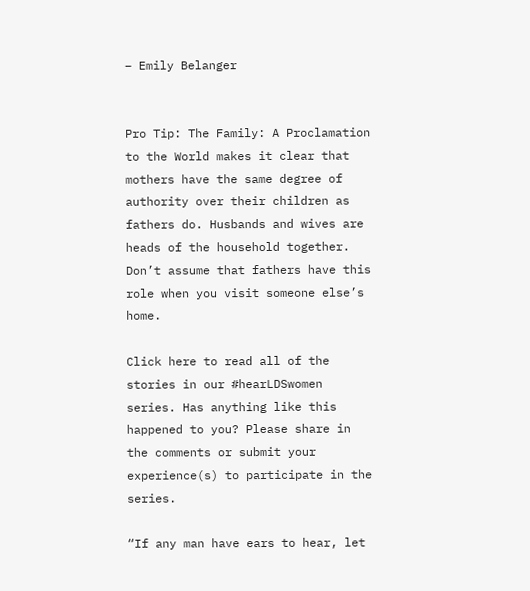– Emily Belanger


Pro Tip: The Family: A Proclamation to the World makes it clear that mothers have the same degree of authority over their children as fathers do. Husbands and wives are heads of the household together. Don’t assume that fathers have this role when you visit someone else’s home.

Click here to read all of the stories in our #hearLDSwomen series. Has anything like this happened to you? Please share in the comments or submit your experience(s) to participate in the series.

“If any man have ears to hear, let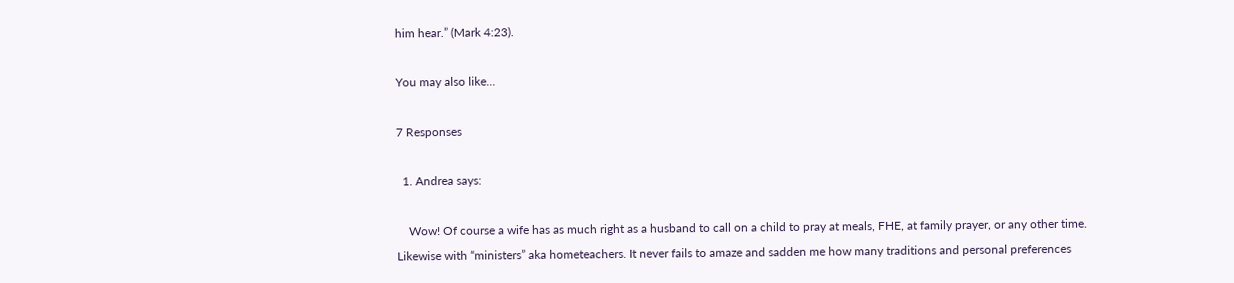him hear.” (Mark 4:23).

You may also like...

7 Responses

  1. Andrea says:

    Wow! Of course a wife has as much right as a husband to call on a child to pray at meals, FHE, at family prayer, or any other time. Likewise with “ministers” aka hometeachers. It never fails to amaze and sadden me how many traditions and personal preferences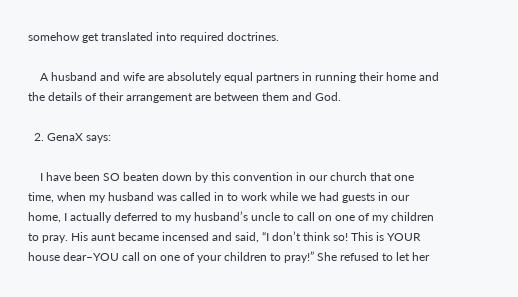somehow get translated into required doctrines.

    A husband and wife are absolutely equal partners in running their home and the details of their arrangement are between them and God.

  2. GenaX says:

    I have been SO beaten down by this convention in our church that one time, when my husband was called in to work while we had guests in our home, I actually deferred to my husband’s uncle to call on one of my children to pray. His aunt became incensed and said, “I don’t think so! This is YOUR house dear–YOU call on one of your children to pray!” She refused to let her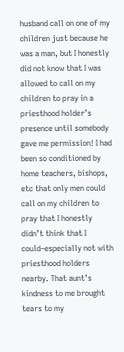husband call on one of my children just because he was a man, but I honestly did not know that I was allowed to call on my children to pray in a priesthood holder’s presence until somebody gave me permission! I had been so conditioned by home teachers, bishops, etc that only men could call on my children to pray that I honestly didn’t think that I could–especially not with priesthood holders nearby. That aunt’s kindness to me brought tears to my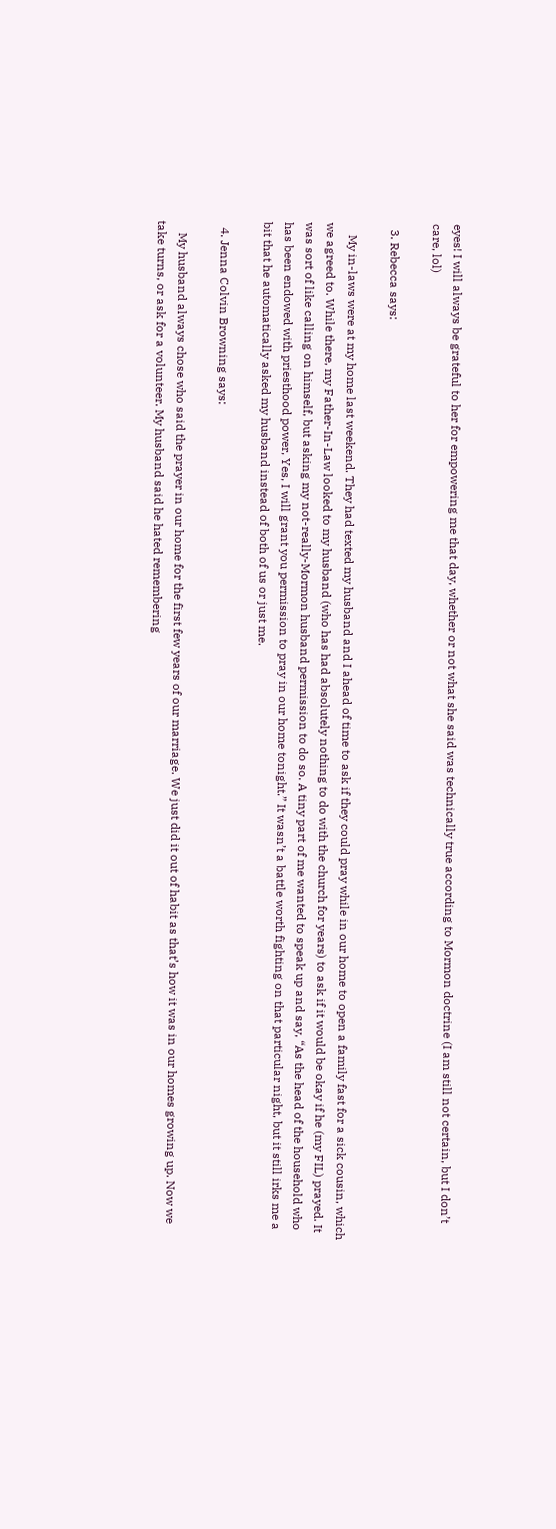eyes! I will always be grateful to her for empowering me that day, whether or not what she said was technically true according to Mormon doctrine (I am still not certain, but I don’t care, lol)

  3. Rebecca says:

    My in-laws were at my home last weekend. They had texted my husband and I ahead of time to ask if they could pray while in our home to open a family fast for a sick cousin, which we agreed to. While there, my Father-In-Law looked to my husband (who has had absolutely nothing to do with the church for years) to ask if it would be okay if he (my FIL) prayed. It was sort of like calling on himself, but asking my not-really-Mormon husband permission to do so. A tiny part of me wanted to speak up and say, “As the head of the household who has been endowed with priesthood power, Yes, I will grant you permission to pray in our home tonight.” It wasn’t a battle worth fighting on that particular night, but it still irks me a bit that he automatically asked my husband instead of both of us or just me.

  4. Jenna Colvin Browning says:

    My husband always chose who said the prayer in our home for the first few years of our marriage. We just did it out of habit as that’s how it was in our homes growing up. Now we take turns, or ask for a volunteer. My husband said he hated remembering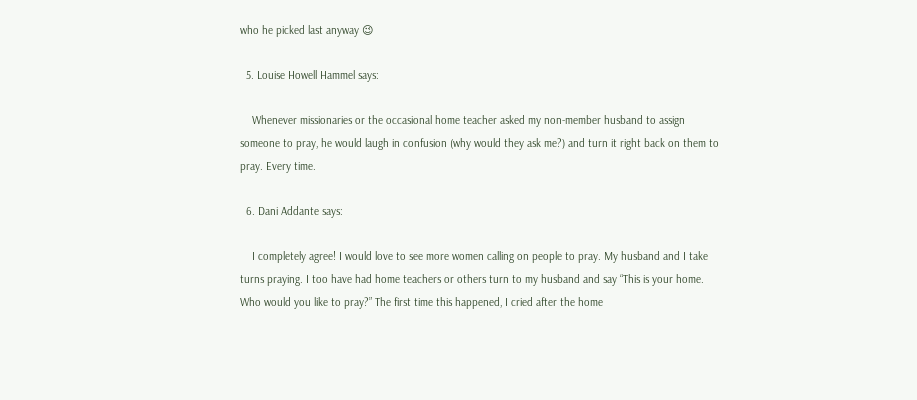who he picked last anyway 😉

  5. Louise Howell Hammel says:

    Whenever missionaries or the occasional home teacher asked my non-member husband to assign someone to pray, he would laugh in confusion (why would they ask me?) and turn it right back on them to pray. Every time.

  6. Dani Addante says:

    I completely agree! I would love to see more women calling on people to pray. My husband and I take turns praying. I too have had home teachers or others turn to my husband and say “This is your home. Who would you like to pray?” The first time this happened, I cried after the home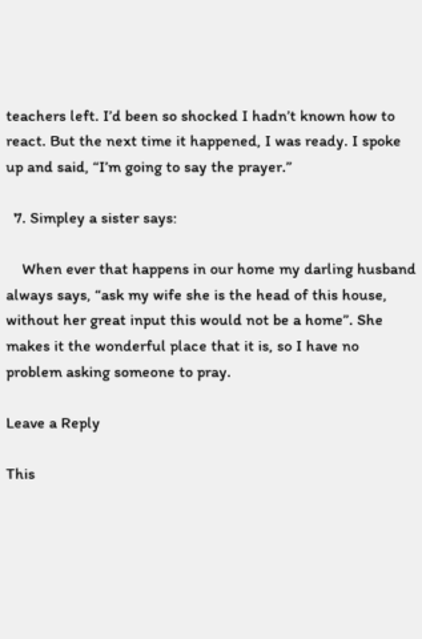teachers left. I’d been so shocked I hadn’t known how to react. But the next time it happened, I was ready. I spoke up and said, “I’m going to say the prayer.”

  7. Simpley a sister says:

    When ever that happens in our home my darling husband always says, “ask my wife she is the head of this house, without her great input this would not be a home”. She makes it the wonderful place that it is, so I have no problem asking someone to pray.

Leave a Reply

This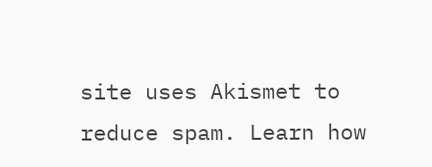site uses Akismet to reduce spam. Learn how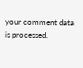your comment data is processed.